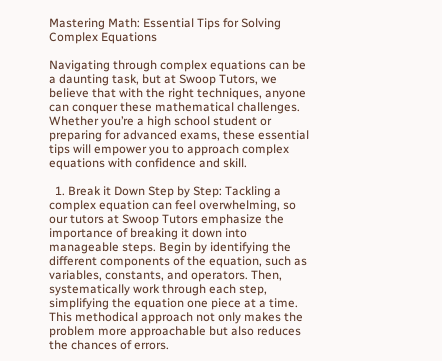Mastering Math: Essential Tips for Solving Complex Equations

Navigating through complex equations can be a daunting task, but at Swoop Tutors, we believe that with the right techniques, anyone can conquer these mathematical challenges. Whether you’re a high school student or preparing for advanced exams, these essential tips will empower you to approach complex equations with confidence and skill.

  1. Break it Down Step by Step: Tackling a complex equation can feel overwhelming, so our tutors at Swoop Tutors emphasize the importance of breaking it down into manageable steps. Begin by identifying the different components of the equation, such as variables, constants, and operators. Then, systematically work through each step, simplifying the equation one piece at a time. This methodical approach not only makes the problem more approachable but also reduces the chances of errors.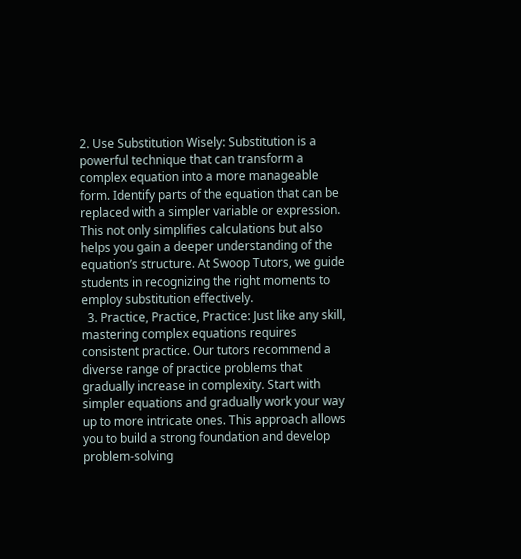2. Use Substitution Wisely: Substitution is a powerful technique that can transform a complex equation into a more manageable form. Identify parts of the equation that can be replaced with a simpler variable or expression. This not only simplifies calculations but also helps you gain a deeper understanding of the equation’s structure. At Swoop Tutors, we guide students in recognizing the right moments to employ substitution effectively.
  3. Practice, Practice, Practice: Just like any skill, mastering complex equations requires consistent practice. Our tutors recommend a diverse range of practice problems that gradually increase in complexity. Start with simpler equations and gradually work your way up to more intricate ones. This approach allows you to build a strong foundation and develop problem-solving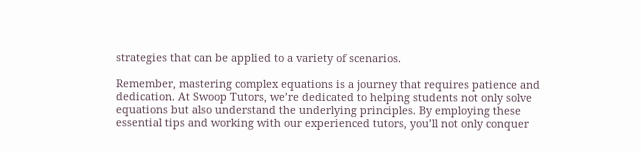strategies that can be applied to a variety of scenarios.

Remember, mastering complex equations is a journey that requires patience and dedication. At Swoop Tutors, we’re dedicated to helping students not only solve equations but also understand the underlying principles. By employing these essential tips and working with our experienced tutors, you’ll not only conquer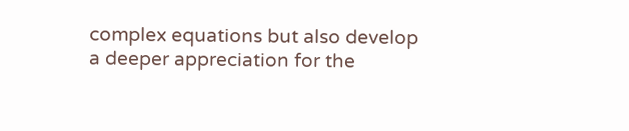complex equations but also develop a deeper appreciation for the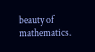beauty of mathematics.